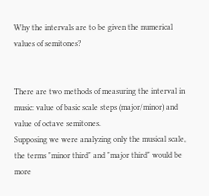Why the intervals are to be given the numerical values of semitones?


There are two methods of measuring the interval in music: value of basic scale steps (major/minor) and value of octave semitones.
Supposing we were analyzing only the musical scale, the terms "minor third" and "major third" would be more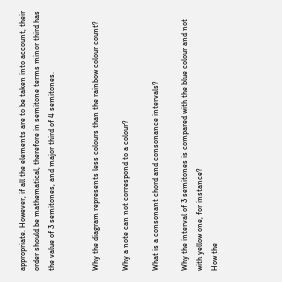appropriate. However, if all the elements are to be taken into account, their order should be mathematical, therefore in semitone terms minor third has the value of 3 semitones, and major third of 4 semitones.


Why the diagram represents less colours than the rainbow colour count?

Why a note can not correspond to a colour?

What is a consonant chord and consonance intervals?

Why the interval of 3 semitones is compared with the blue colour and not with yellow one, for instance?
How the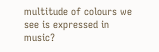multitude of colours we see is expressed in music?